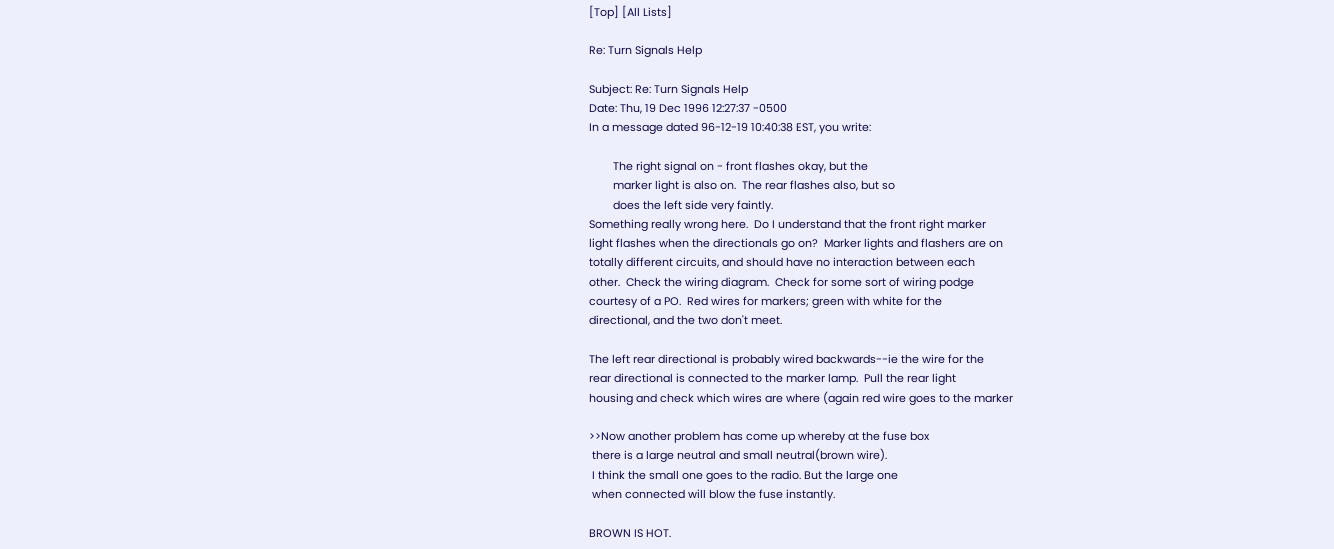[Top] [All Lists]

Re: Turn Signals Help

Subject: Re: Turn Signals Help
Date: Thu, 19 Dec 1996 12:27:37 -0500
In a message dated 96-12-19 10:40:38 EST, you write:

        The right signal on - front flashes okay, but the
        marker light is also on.  The rear flashes also, but so
        does the left side very faintly.
Something really wrong here.  Do I understand that the front right marker
light flashes when the directionals go on?  Marker lights and flashers are on
totally different circuits, and should have no interaction between each
other.  Check the wiring diagram.  Check for some sort of wiring podge
courtesy of a PO.  Red wires for markers; green with white for the
directional, and the two don't meet.

The left rear directional is probably wired backwards--ie the wire for the
rear directional is connected to the marker lamp.  Pull the rear light
housing and check which wires are where (again red wire goes to the marker

>>Now another problem has come up whereby at the fuse box
 there is a large neutral and small neutral(brown wire).
 I think the small one goes to the radio. But the large one
 when connected will blow the fuse instantly.

BROWN IS HOT.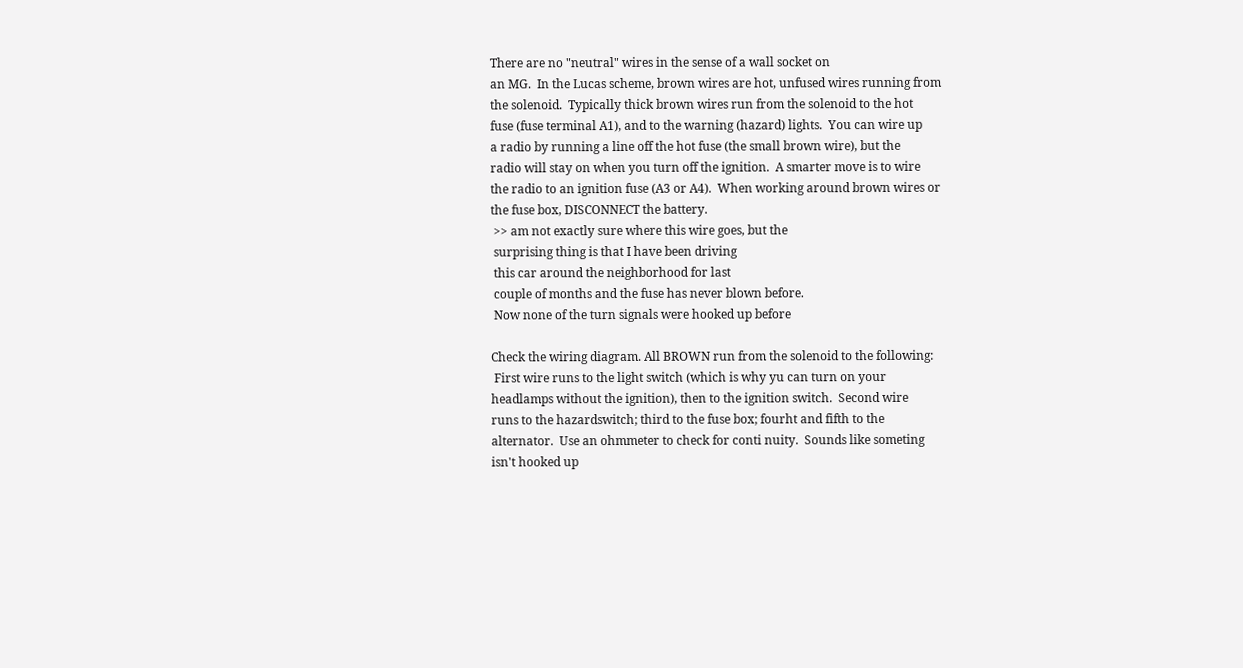There are no "neutral" wires in the sense of a wall socket on
an MG.  In the Lucas scheme, brown wires are hot, unfused wires running from
the solenoid.  Typically thick brown wires run from the solenoid to the hot
fuse (fuse terminal A1), and to the warning (hazard) lights.  You can wire up
a radio by running a line off the hot fuse (the small brown wire), but the
radio will stay on when you turn off the ignition.  A smarter move is to wire
the radio to an ignition fuse (A3 or A4).  When working around brown wires or
the fuse box, DISCONNECT the battery.
 >> am not exactly sure where this wire goes, but the
 surprising thing is that I have been driving
 this car around the neighborhood for last
 couple of months and the fuse has never blown before.
 Now none of the turn signals were hooked up before

Check the wiring diagram. All BROWN run from the solenoid to the following:
 First wire runs to the light switch (which is why yu can turn on your
headlamps without the ignition), then to the ignition switch.  Second wire
runs to the hazardswitch; third to the fuse box; fourht and fifth to the
alternator.  Use an ohmmeter to check for conti nuity.  Sounds like someting
isn't hooked up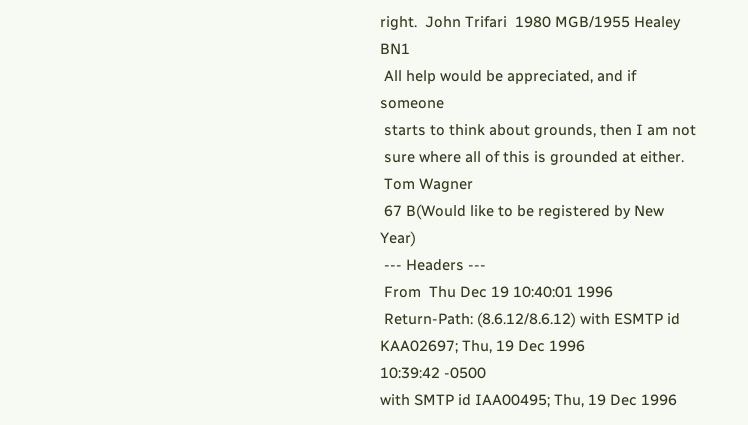right.  John Trifari  1980 MGB/1955 Healey BN1
 All help would be appreciated, and if someone
 starts to think about grounds, then I am not
 sure where all of this is grounded at either.
 Tom Wagner
 67 B(Would like to be registered by New Year)
 --- Headers ---
 From  Thu Dec 19 10:40:01 1996
 Return-Path: (8.6.12/8.6.12) with ESMTP id KAA02697; Thu, 19 Dec 1996
10:39:42 -0500
with SMTP id IAA00495; Thu, 19 Dec 1996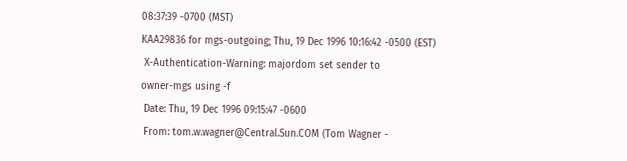08:37:39 -0700 (MST)
KAA29836 for mgs-outgoing; Thu, 19 Dec 1996 10:16:42 -0500 (EST)
 X-Authentication-Warning: majordom set sender to
owner-mgs using -f
 Date: Thu, 19 Dec 1996 09:15:47 -0600
 From: tom.w.wagner@Central.Sun.COM (Tom Wagner -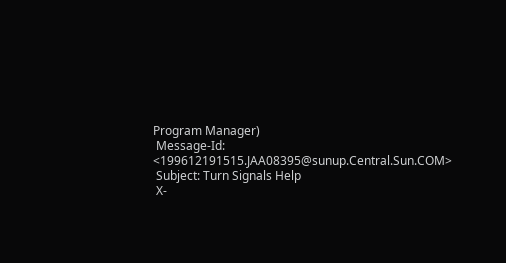Program Manager)
 Message-Id: <199612191515.JAA08395@sunup.Central.Sun.COM>
 Subject: Turn Signals Help
 X-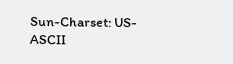Sun-Charset: US-ASCII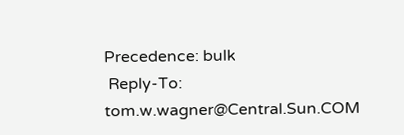Precedence: bulk
 Reply-To: tom.w.wagner@Central.Sun.COM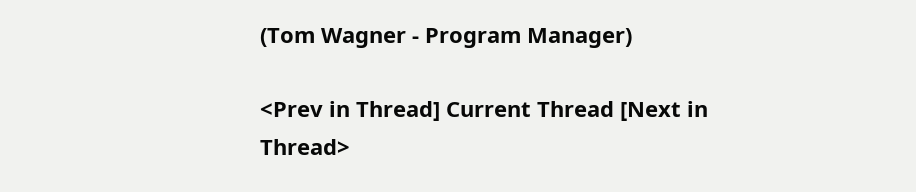(Tom Wagner - Program Manager)

<Prev in Thread] Current Thread [Next in Thread>